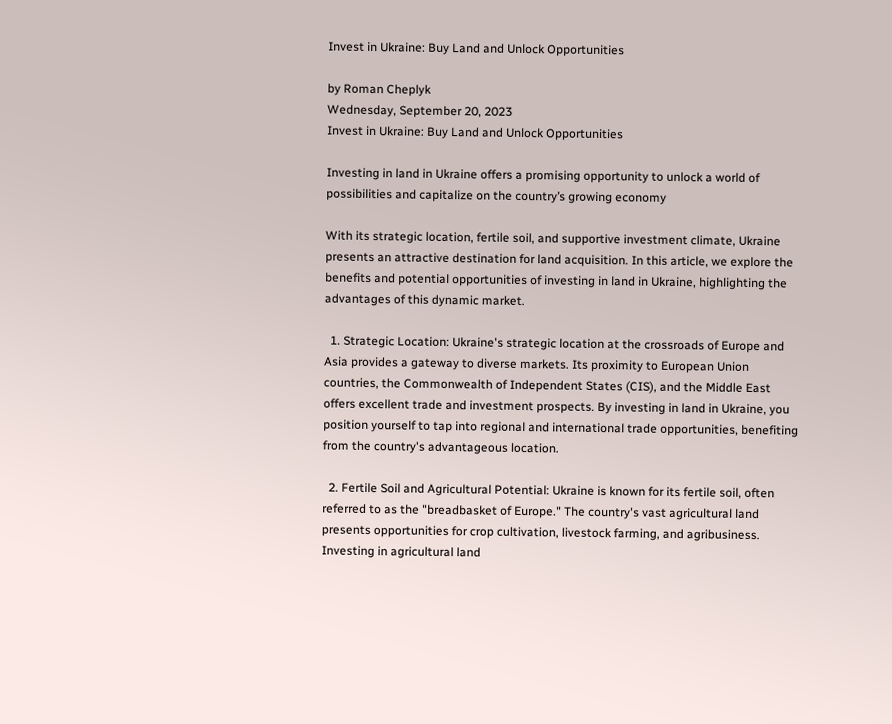Invest in Ukraine: Buy Land and Unlock Opportunities

by Roman Cheplyk
Wednesday, September 20, 2023
Invest in Ukraine: Buy Land and Unlock Opportunities

Investing in land in Ukraine offers a promising opportunity to unlock a world of possibilities and capitalize on the country’s growing economy

With its strategic location, fertile soil, and supportive investment climate, Ukraine presents an attractive destination for land acquisition. In this article, we explore the benefits and potential opportunities of investing in land in Ukraine, highlighting the advantages of this dynamic market.

  1. Strategic Location: Ukraine's strategic location at the crossroads of Europe and Asia provides a gateway to diverse markets. Its proximity to European Union countries, the Commonwealth of Independent States (CIS), and the Middle East offers excellent trade and investment prospects. By investing in land in Ukraine, you position yourself to tap into regional and international trade opportunities, benefiting from the country's advantageous location.

  2. Fertile Soil and Agricultural Potential: Ukraine is known for its fertile soil, often referred to as the "breadbasket of Europe." The country's vast agricultural land presents opportunities for crop cultivation, livestock farming, and agribusiness. Investing in agricultural land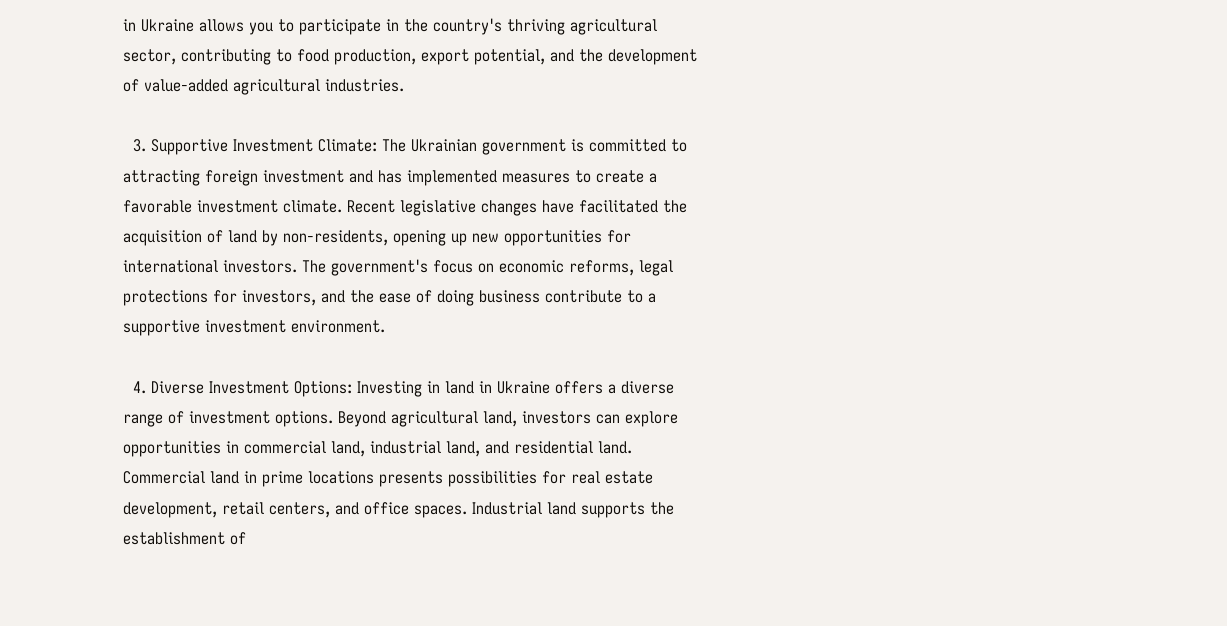in Ukraine allows you to participate in the country's thriving agricultural sector, contributing to food production, export potential, and the development of value-added agricultural industries.

  3. Supportive Investment Climate: The Ukrainian government is committed to attracting foreign investment and has implemented measures to create a favorable investment climate. Recent legislative changes have facilitated the acquisition of land by non-residents, opening up new opportunities for international investors. The government's focus on economic reforms, legal protections for investors, and the ease of doing business contribute to a supportive investment environment.

  4. Diverse Investment Options: Investing in land in Ukraine offers a diverse range of investment options. Beyond agricultural land, investors can explore opportunities in commercial land, industrial land, and residential land. Commercial land in prime locations presents possibilities for real estate development, retail centers, and office spaces. Industrial land supports the establishment of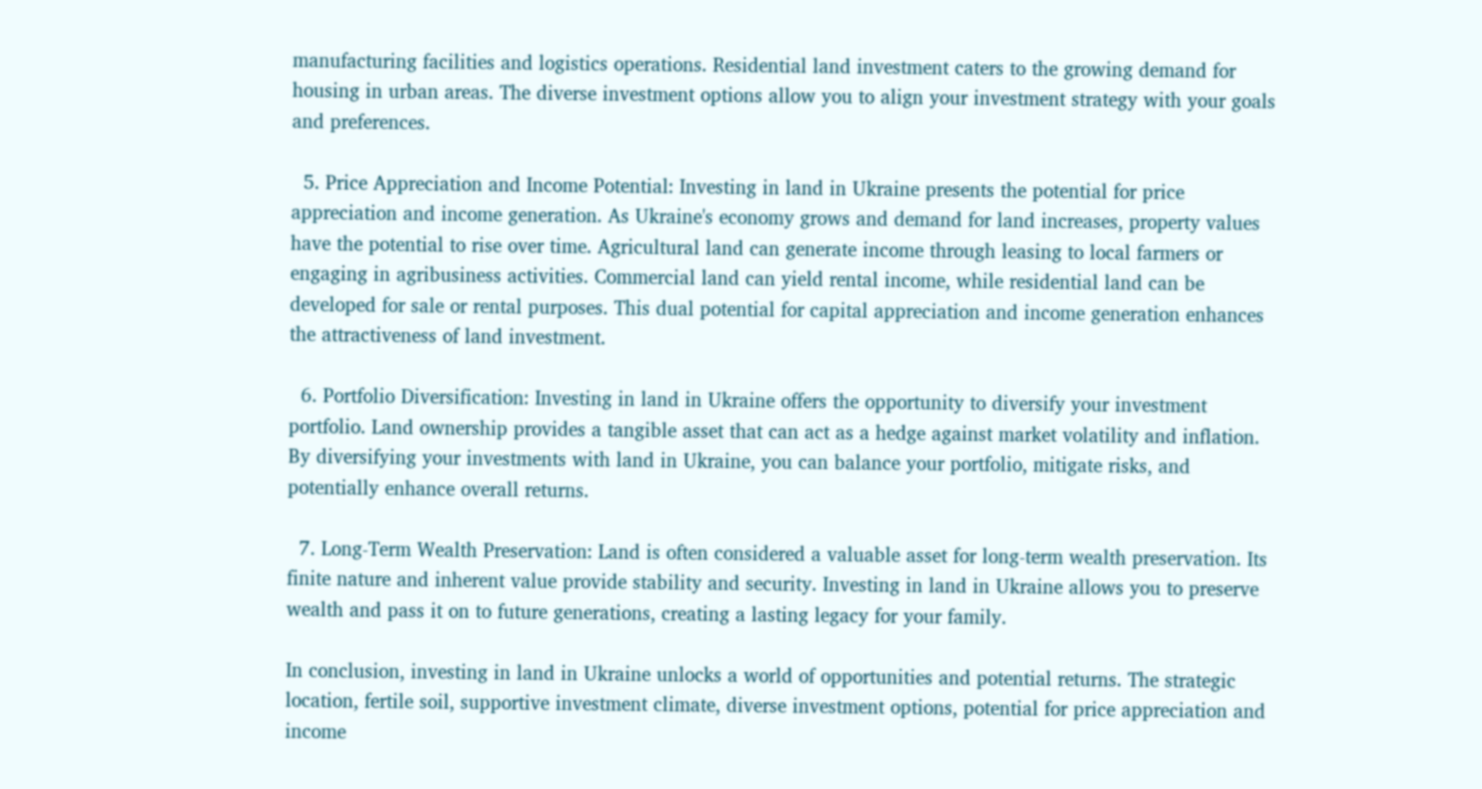manufacturing facilities and logistics operations. Residential land investment caters to the growing demand for housing in urban areas. The diverse investment options allow you to align your investment strategy with your goals and preferences.

  5. Price Appreciation and Income Potential: Investing in land in Ukraine presents the potential for price appreciation and income generation. As Ukraine's economy grows and demand for land increases, property values have the potential to rise over time. Agricultural land can generate income through leasing to local farmers or engaging in agribusiness activities. Commercial land can yield rental income, while residential land can be developed for sale or rental purposes. This dual potential for capital appreciation and income generation enhances the attractiveness of land investment.

  6. Portfolio Diversification: Investing in land in Ukraine offers the opportunity to diversify your investment portfolio. Land ownership provides a tangible asset that can act as a hedge against market volatility and inflation. By diversifying your investments with land in Ukraine, you can balance your portfolio, mitigate risks, and potentially enhance overall returns.

  7. Long-Term Wealth Preservation: Land is often considered a valuable asset for long-term wealth preservation. Its finite nature and inherent value provide stability and security. Investing in land in Ukraine allows you to preserve wealth and pass it on to future generations, creating a lasting legacy for your family.

In conclusion, investing in land in Ukraine unlocks a world of opportunities and potential returns. The strategic location, fertile soil, supportive investment climate, diverse investment options, potential for price appreciation and income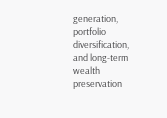generation, portfolio diversification, and long-term wealth preservation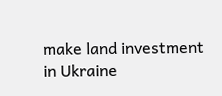make land investment in Ukraine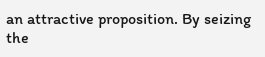an attractive proposition. By seizing the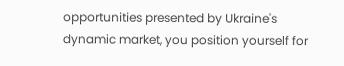opportunities presented by Ukraine's dynamic market, you position yourself for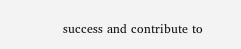success and contribute to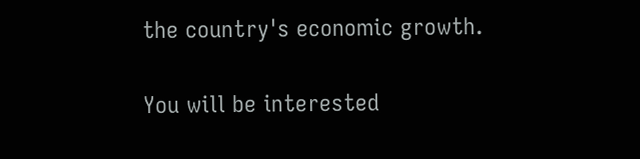the country's economic growth.

You will be interested